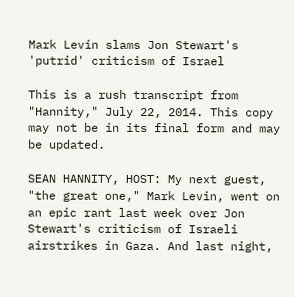Mark Levin slams Jon Stewart's 'putrid' criticism of Israel

This is a rush transcript from "Hannity," July 22, 2014. This copy may not be in its final form and may be updated.

SEAN HANNITY, HOST: My next guest, "the great one," Mark Levin, went on an epic rant last week over Jon Stewart's criticism of Israeli airstrikes in Gaza. And last night,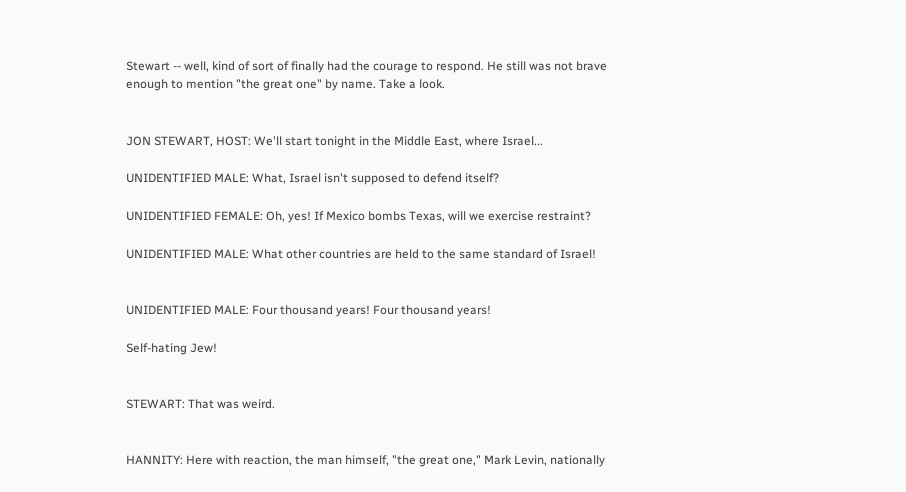Stewart -- well, kind of sort of finally had the courage to respond. He still was not brave enough to mention "the great one" by name. Take a look.


JON STEWART, HOST: We'll start tonight in the Middle East, where Israel...

UNIDENTIFIED MALE: What, Israel isn't supposed to defend itself?

UNIDENTIFIED FEMALE: Oh, yes! If Mexico bombs Texas, will we exercise restraint?

UNIDENTIFIED MALE: What other countries are held to the same standard of Israel!


UNIDENTIFIED MALE: Four thousand years! Four thousand years!

Self-hating Jew!


STEWART: That was weird.


HANNITY: Here with reaction, the man himself, "the great one," Mark Levin, nationally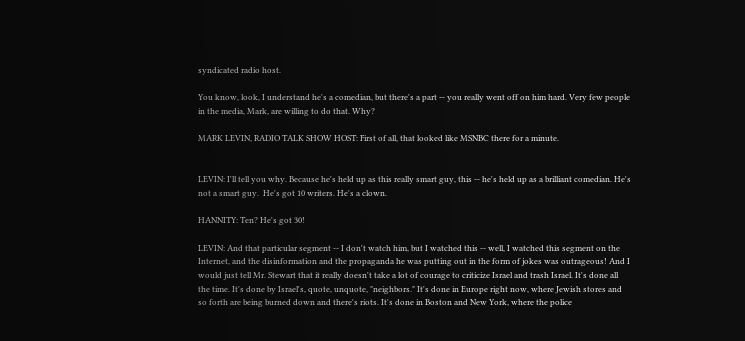syndicated radio host.

You know, look, I understand he's a comedian, but there's a part -- you really went off on him hard. Very few people in the media, Mark, are willing to do that. Why?

MARK LEVIN, RADIO TALK SHOW HOST: First of all, that looked like MSNBC there for a minute.


LEVIN: I'll tell you why. Because he's held up as this really smart guy, this -- he's held up as a brilliant comedian. He's not a smart guy.  He's got 10 writers. He's a clown.

HANNITY: Ten? He's got 30!

LEVIN: And that particular segment -- I don't watch him, but I watched this -- well, I watched this segment on the Internet, and the disinformation and the propaganda he was putting out in the form of jokes was outrageous! And I would just tell Mr. Stewart that it really doesn't take a lot of courage to criticize Israel and trash Israel. It's done all the time. It's done by Israel's, quote, unquote, "neighbors." It's done in Europe right now, where Jewish stores and so forth are being burned down and there's riots. It's done in Boston and New York, where the police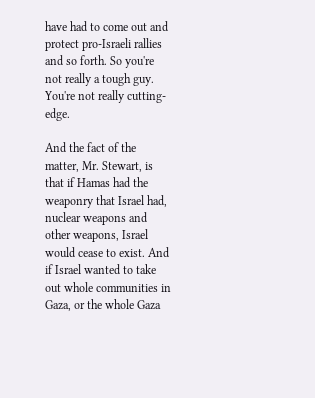have had to come out and protect pro-Israeli rallies and so forth. So you're not really a tough guy. You're not really cutting-edge.

And the fact of the matter, Mr. Stewart, is that if Hamas had the weaponry that Israel had, nuclear weapons and other weapons, Israel would cease to exist. And if Israel wanted to take out whole communities in Gaza, or the whole Gaza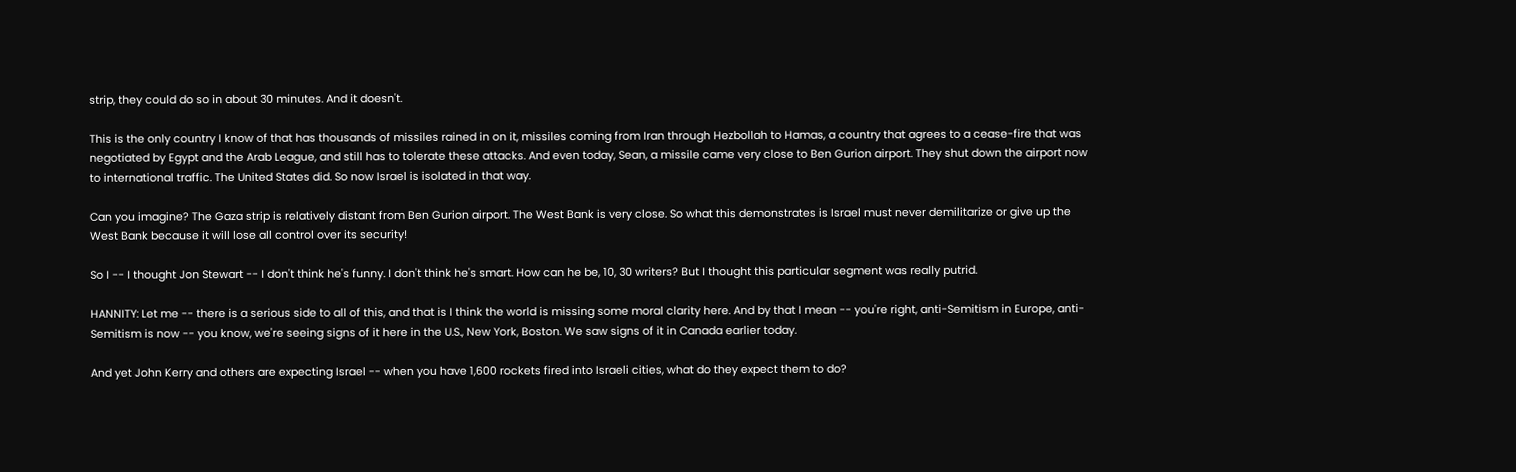strip, they could do so in about 30 minutes. And it doesn't.

This is the only country I know of that has thousands of missiles rained in on it, missiles coming from Iran through Hezbollah to Hamas, a country that agrees to a cease-fire that was negotiated by Egypt and the Arab League, and still has to tolerate these attacks. And even today, Sean, a missile came very close to Ben Gurion airport. They shut down the airport now to international traffic. The United States did. So now Israel is isolated in that way.

Can you imagine? The Gaza strip is relatively distant from Ben Gurion airport. The West Bank is very close. So what this demonstrates is Israel must never demilitarize or give up the West Bank because it will lose all control over its security!

So I -- I thought Jon Stewart -- I don't think he's funny. I don't think he's smart. How can he be, 10, 30 writers? But I thought this particular segment was really putrid.

HANNITY: Let me -- there is a serious side to all of this, and that is I think the world is missing some moral clarity here. And by that I mean -- you're right, anti-Semitism in Europe, anti-Semitism is now -- you know, we're seeing signs of it here in the U.S., New York, Boston. We saw signs of it in Canada earlier today.

And yet John Kerry and others are expecting Israel -- when you have 1,600 rockets fired into Israeli cities, what do they expect them to do?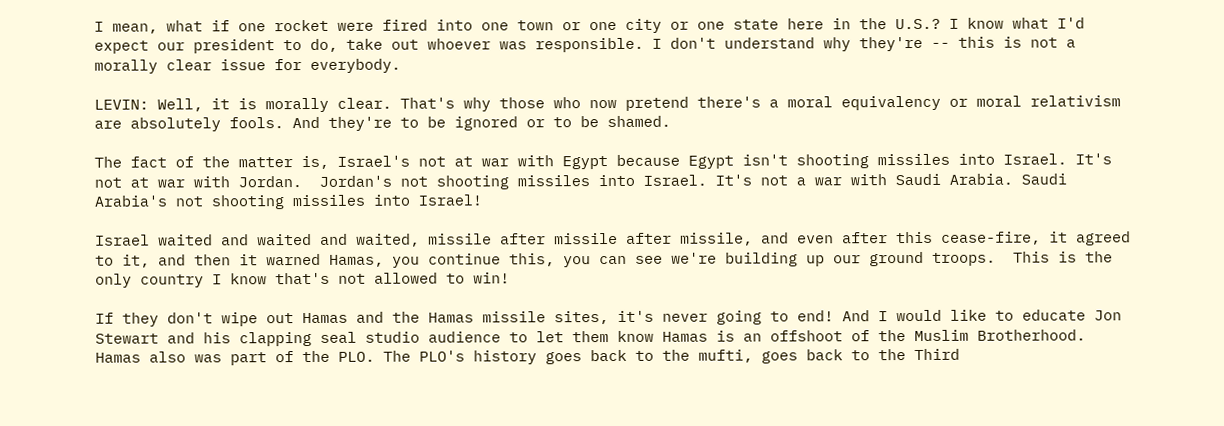I mean, what if one rocket were fired into one town or one city or one state here in the U.S.? I know what I'd expect our president to do, take out whoever was responsible. I don't understand why they're -- this is not a morally clear issue for everybody.

LEVIN: Well, it is morally clear. That's why those who now pretend there's a moral equivalency or moral relativism are absolutely fools. And they're to be ignored or to be shamed.

The fact of the matter is, Israel's not at war with Egypt because Egypt isn't shooting missiles into Israel. It's not at war with Jordan.  Jordan's not shooting missiles into Israel. It's not a war with Saudi Arabia. Saudi Arabia's not shooting missiles into Israel!

Israel waited and waited and waited, missile after missile after missile, and even after this cease-fire, it agreed to it, and then it warned Hamas, you continue this, you can see we're building up our ground troops.  This is the only country I know that's not allowed to win!

If they don't wipe out Hamas and the Hamas missile sites, it's never going to end! And I would like to educate Jon Stewart and his clapping seal studio audience to let them know Hamas is an offshoot of the Muslim Brotherhood. Hamas also was part of the PLO. The PLO's history goes back to the mufti, goes back to the Third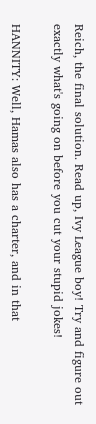Reich, the final solution. Read up, Ivy League boy! Try and figure out exactly what's going on before you cut your stupid jokes!

HANNITY: Well, Hamas also has a charter, and in that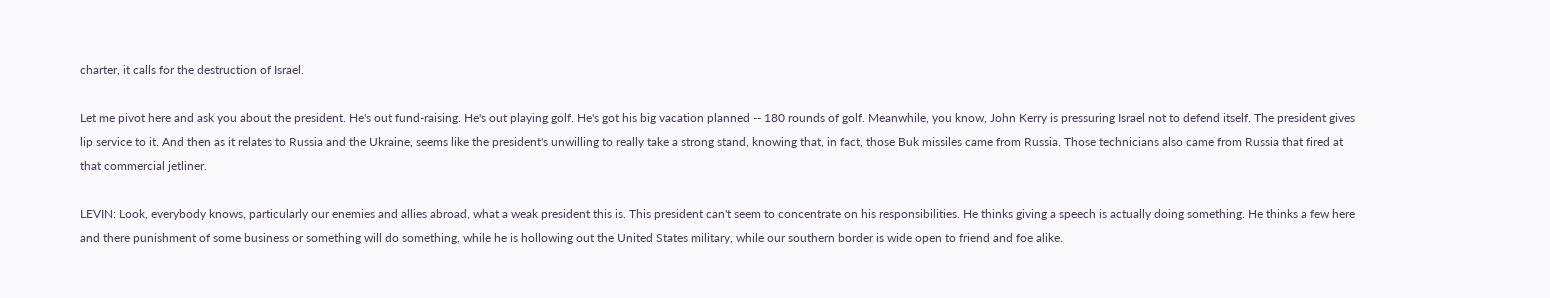charter, it calls for the destruction of Israel.

Let me pivot here and ask you about the president. He's out fund-raising. He's out playing golf. He's got his big vacation planned -- 180 rounds of golf. Meanwhile, you know, John Kerry is pressuring Israel not to defend itself. The president gives lip service to it. And then as it relates to Russia and the Ukraine, seems like the president's unwilling to really take a strong stand, knowing that, in fact, those Buk missiles came from Russia. Those technicians also came from Russia that fired at that commercial jetliner.

LEVIN: Look, everybody knows, particularly our enemies and allies abroad, what a weak president this is. This president can't seem to concentrate on his responsibilities. He thinks giving a speech is actually doing something. He thinks a few here and there punishment of some business or something will do something, while he is hollowing out the United States military, while our southern border is wide open to friend and foe alike.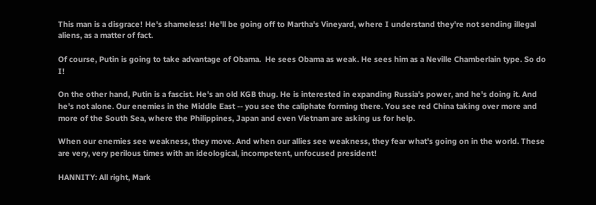This man is a disgrace! He's shameless! He'll be going off to Martha's Vineyard, where I understand they're not sending illegal aliens, as a matter of fact.

Of course, Putin is going to take advantage of Obama.  He sees Obama as weak. He sees him as a Neville Chamberlain type. So do I!

On the other hand, Putin is a fascist. He's an old KGB thug. He is interested in expanding Russia's power, and he's doing it. And he's not alone. Our enemies in the Middle East -- you see the caliphate forming there. You see red China taking over more and more of the South Sea, where the Philippines, Japan and even Vietnam are asking us for help.

When our enemies see weakness, they move. And when our allies see weakness, they fear what's going on in the world. These are very, very perilous times with an ideological, incompetent, unfocused president!

HANNITY: All right, Mark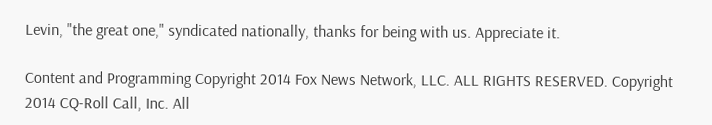Levin, "the great one," syndicated nationally, thanks for being with us. Appreciate it.

Content and Programming Copyright 2014 Fox News Network, LLC. ALL RIGHTS RESERVED. Copyright 2014 CQ-Roll Call, Inc. All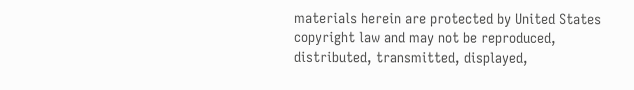materials herein are protected by United States copyright law and may not be reproduced, distributed, transmitted, displayed,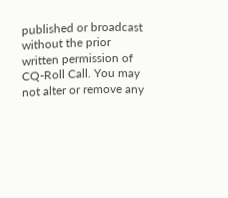published or broadcast without the prior written permission of CQ-Roll Call. You may not alter or remove any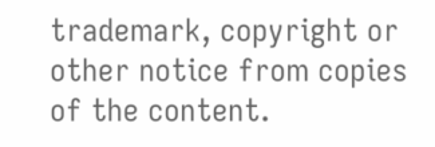trademark, copyright or other notice from copies of the content.